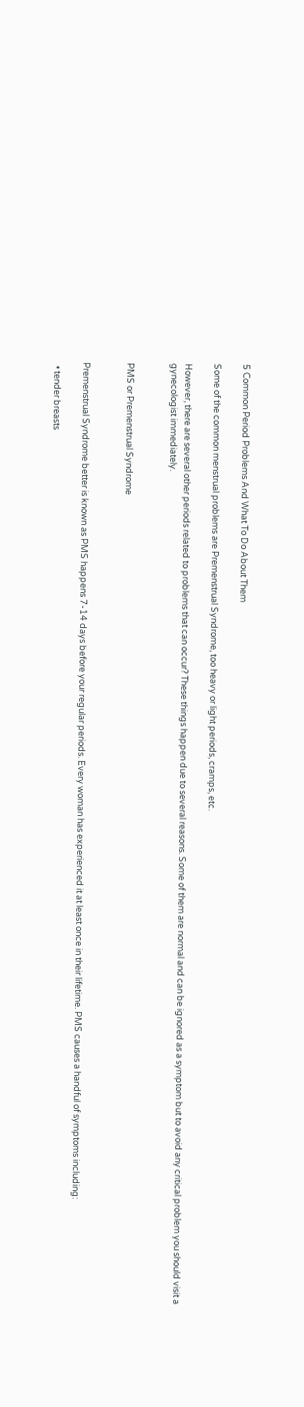5 Common Period Problems And What To Do About Them

Some of the common menstrual problems are Premenstrual Syndrome, too heavy or light periods, cramps, etc.

However, there are several other periods related to problems that can occur? These things happen due to several reasons. Some of them are normal and can be ignored as a symptom but to avoid any critical problem you should visit a gynecologist immediately.


PMS or Premenstrual Syndrome


Premenstrual Syndrome better is known as PMS happens 7-14 days before your regular periods. Every woman has experienced it at least once in their lifetime. PMS causes a handful of symptoms including:

  • tender breasts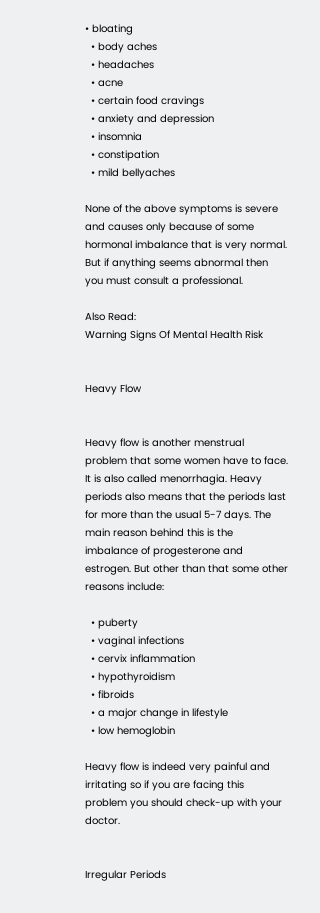• bloating
  • body aches
  • headaches
  • acne
  • certain food cravings
  • anxiety and depression
  • insomnia
  • constipation
  • mild bellyaches

None of the above symptoms is severe and causes only because of some hormonal imbalance that is very normal. But if anything seems abnormal then you must consult a professional.

Also Read:
Warning Signs Of Mental Health Risk


Heavy Flow


Heavy flow is another menstrual problem that some women have to face. It is also called menorrhagia. Heavy  periods also means that the periods last for more than the usual 5-7 days. The main reason behind this is the imbalance of progesterone and estrogen. But other than that some other reasons include:

  • puberty
  • vaginal infections
  • cervix inflammation
  • hypothyroidism
  • fibroids
  • a major change in lifestyle
  • low hemoglobin

Heavy flow is indeed very painful and irritating so if you are facing this problem you should check-up with your doctor.


Irregular Periods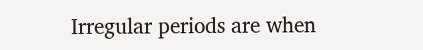Irregular periods are when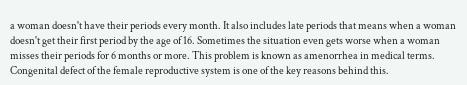a woman doesn't have their periods every month. It also includes late periods that means when a woman doesn't get their first period by the age of 16. Sometimes the situation even gets worse when a woman misses their periods for 6 months or more. This problem is known as amenorrhea in medical terms. Congenital defect of the female reproductive system is one of the key reasons behind this.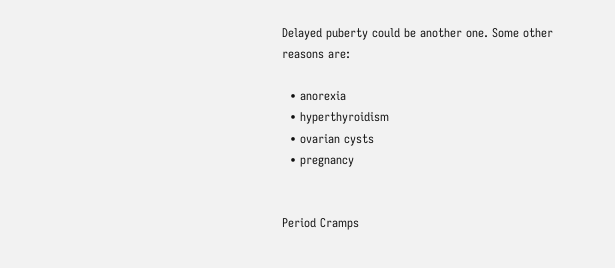Delayed puberty could be another one. Some other reasons are:

  • anorexia
  • hyperthyroidism
  • ovarian cysts
  • pregnancy


Period Cramps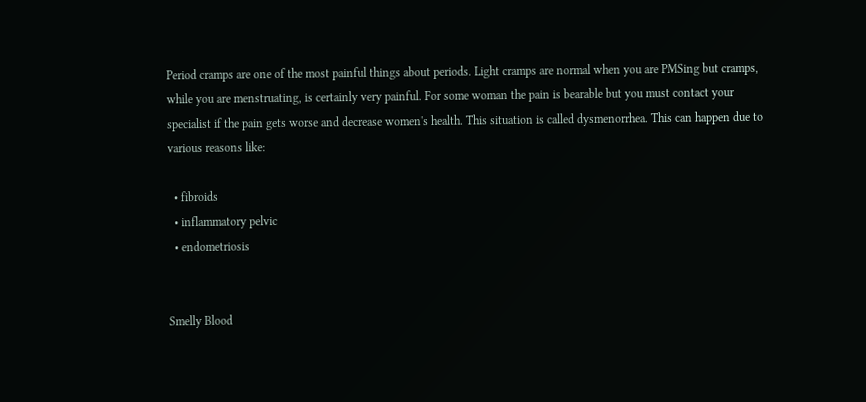Period cramps are one of the most painful things about periods. Light cramps are normal when you are PMSing but cramps, while you are menstruating, is certainly very painful. For some woman the pain is bearable but you must contact your specialist if the pain gets worse and decrease women's health. This situation is called dysmenorrhea. This can happen due to various reasons like:

  • fibroids
  • inflammatory pelvic
  • endometriosis


Smelly Blood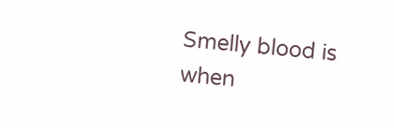Smelly blood is when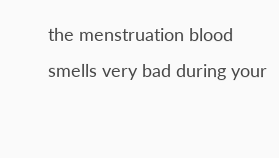the menstruation blood smells very bad during your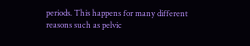periods. This happens for many different reasons such as pelvic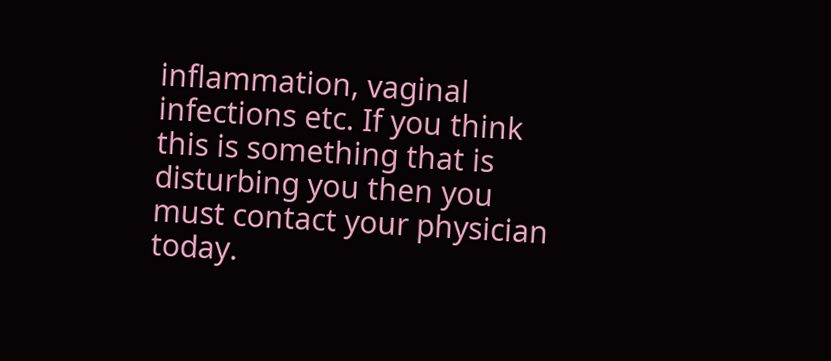inflammation, vaginal infections etc. If you think this is something that is disturbing you then you must contact your physician today.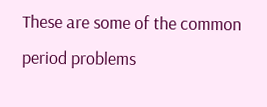These are some of the common period problems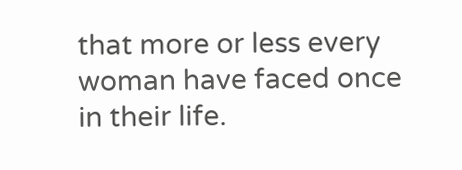that more or less every woman have faced once in their life.